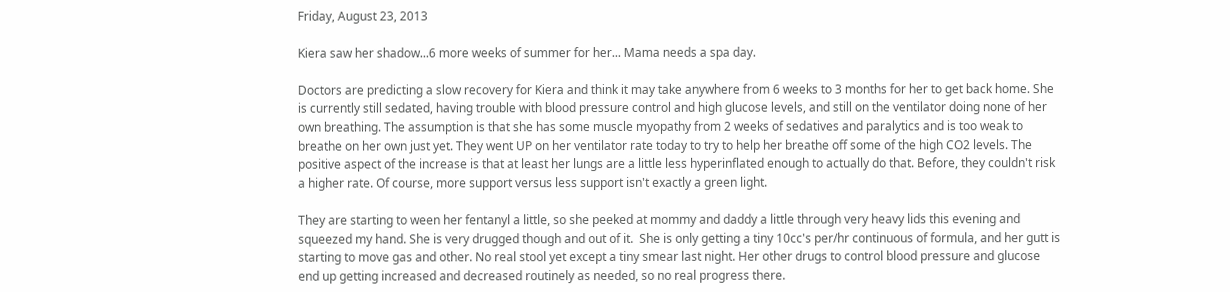Friday, August 23, 2013

Kiera saw her shadow...6 more weeks of summer for her... Mama needs a spa day.

Doctors are predicting a slow recovery for Kiera and think it may take anywhere from 6 weeks to 3 months for her to get back home. She is currently still sedated, having trouble with blood pressure control and high glucose levels, and still on the ventilator doing none of her own breathing. The assumption is that she has some muscle myopathy from 2 weeks of sedatives and paralytics and is too weak to breathe on her own just yet. They went UP on her ventilator rate today to try to help her breathe off some of the high CO2 levels. The positive aspect of the increase is that at least her lungs are a little less hyperinflated enough to actually do that. Before, they couldn't risk a higher rate. Of course, more support versus less support isn't exactly a green light.

They are starting to ween her fentanyl a little, so she peeked at mommy and daddy a little through very heavy lids this evening and squeezed my hand. She is very drugged though and out of it.  She is only getting a tiny 10cc's per/hr continuous of formula, and her gutt is starting to move gas and other. No real stool yet except a tiny smear last night. Her other drugs to control blood pressure and glucose end up getting increased and decreased routinely as needed, so no real progress there.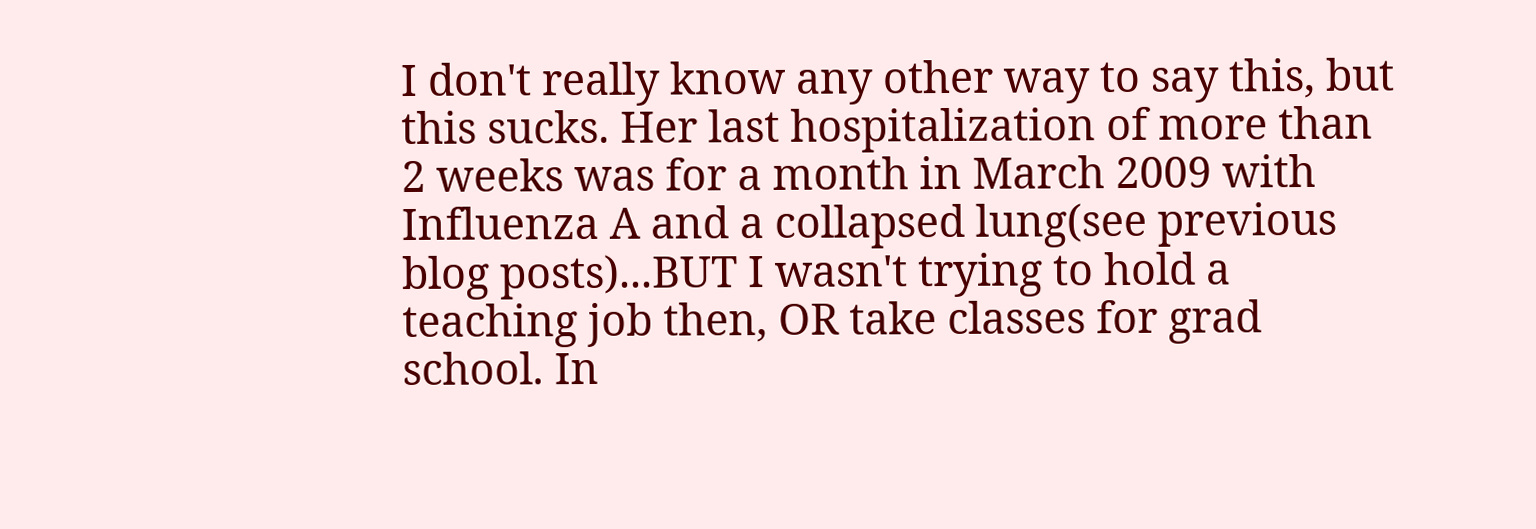I don't really know any other way to say this, but this sucks. Her last hospitalization of more than 2 weeks was for a month in March 2009 with Influenza A and a collapsed lung(see previous blog posts)...BUT I wasn't trying to hold a teaching job then, OR take classes for grad school. In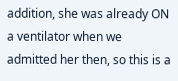addition, she was already ON a ventilator when we admitted her then, so this is a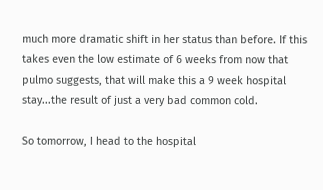much more dramatic shift in her status than before. If this takes even the low estimate of 6 weeks from now that pulmo suggests, that will make this a 9 week hospital stay...the result of just a very bad common cold.

So tomorrow, I head to the hospital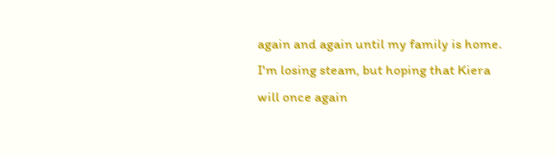again and again until my family is home. I'm losing steam, but hoping that Kiera will once again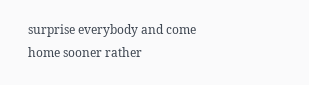surprise everybody and come home sooner rather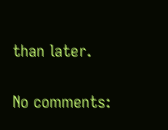than later.

No comments: